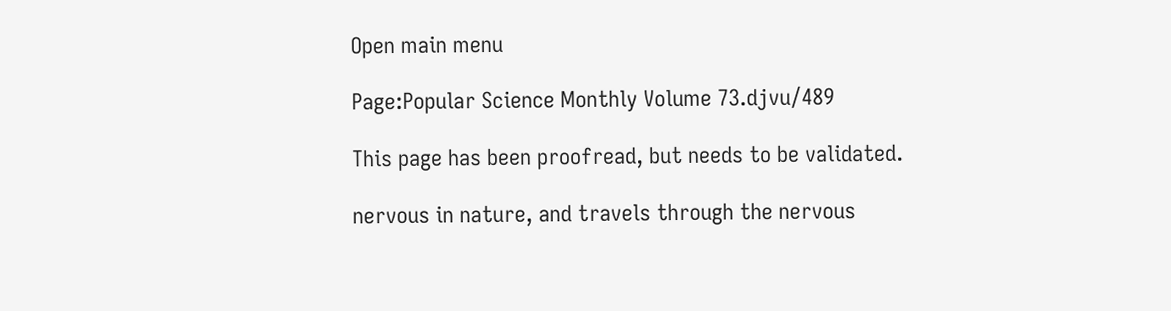Open main menu

Page:Popular Science Monthly Volume 73.djvu/489

This page has been proofread, but needs to be validated.

nervous in nature, and travels through the nervous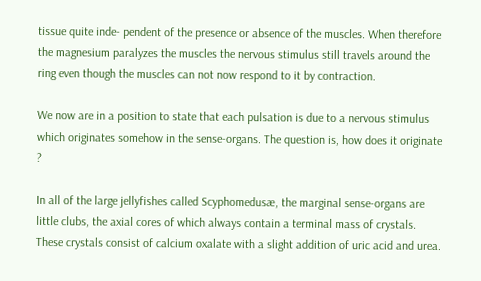tissue quite inde- pendent of the presence or absence of the muscles. When therefore the magnesium paralyzes the muscles the nervous stimulus still travels around the ring even though the muscles can not now respond to it by contraction.

We now are in a position to state that each pulsation is due to a nervous stimulus which originates somehow in the sense-organs. The question is, how does it originate ?

In all of the large jellyfishes called Scyphomedusæ, the marginal sense-organs are little clubs, the axial cores of which always contain a terminal mass of crystals. These crystals consist of calcium oxalate with a slight addition of uric acid and urea.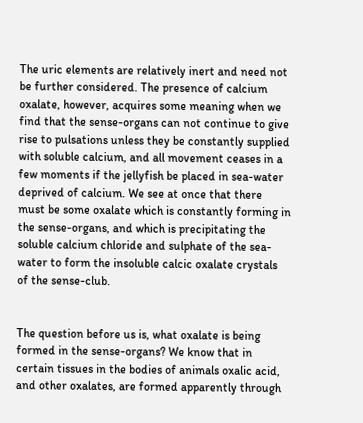The uric elements are relatively inert and need not be further considered. The presence of calcium oxalate, however, acquires some meaning when we find that the sense-organs can not continue to give rise to pulsations unless they be constantly supplied with soluble calcium, and all movement ceases in a few moments if the jellyfish be placed in sea-water deprived of calcium. We see at once that there must be some oxalate which is constantly forming in the sense-organs, and which is precipitating the soluble calcium chloride and sulphate of the sea-water to form the insoluble calcic oxalate crystals of the sense-club.


The question before us is, what oxalate is being formed in the sense-organs? We know that in certain tissues in the bodies of animals oxalic acid, and other oxalates, are formed apparently through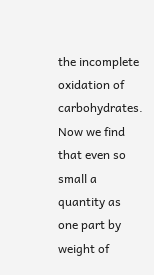the incomplete oxidation of carbohydrates. Now we find that even so small a quantity as one part by weight of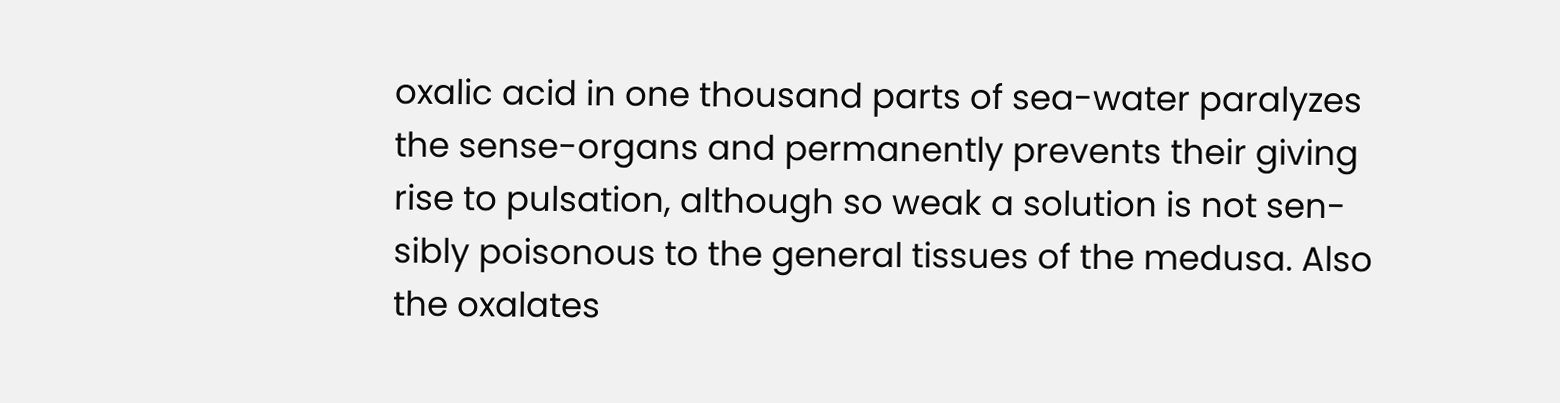oxalic acid in one thousand parts of sea-water paralyzes the sense-organs and permanently prevents their giving rise to pulsation, although so weak a solution is not sen- sibly poisonous to the general tissues of the medusa. Also the oxalates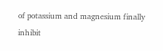of potassium and magnesium finally inhibit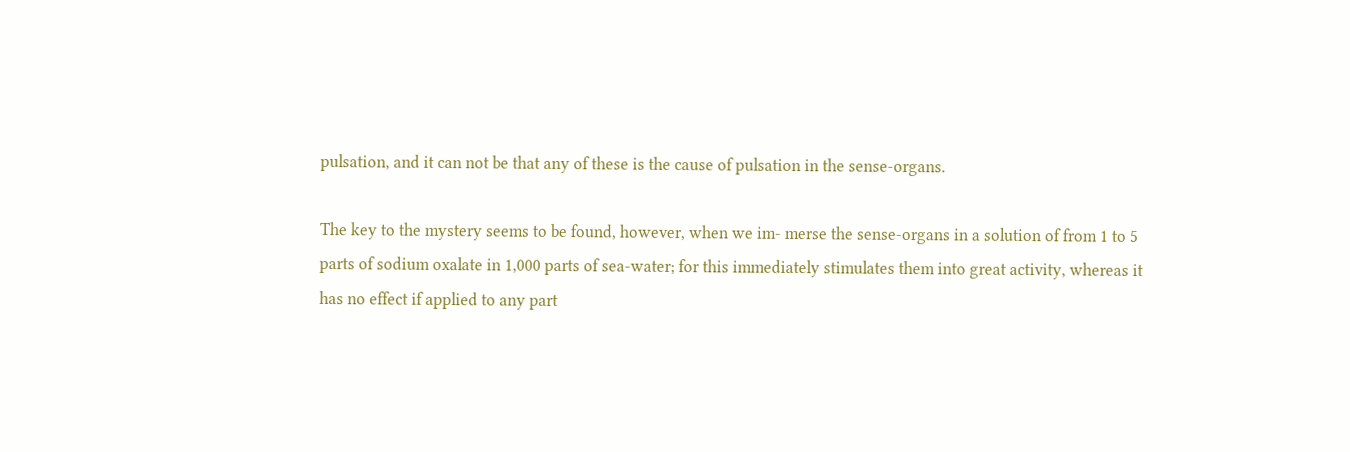pulsation, and it can not be that any of these is the cause of pulsation in the sense-organs.

The key to the mystery seems to be found, however, when we im- merse the sense-organs in a solution of from 1 to 5 parts of sodium oxalate in 1,000 parts of sea-water; for this immediately stimulates them into great activity, whereas it has no effect if applied to any part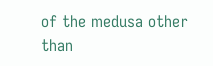of the medusa other than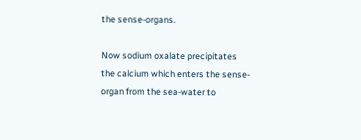the sense-organs.

Now sodium oxalate precipitates the calcium which enters the sense- organ from the sea-water to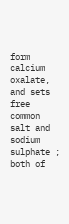form calcium oxalate, and sets free common salt and sodium sulphate ; both of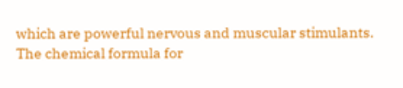which are powerful nervous and muscular stimulants. The chemical formula for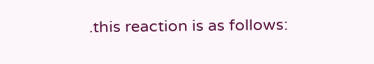.this reaction is as follows: